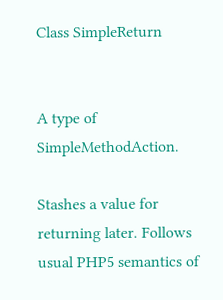Class SimpleReturn


A type of SimpleMethodAction.

Stashes a value for returning later. Follows usual PHP5 semantics of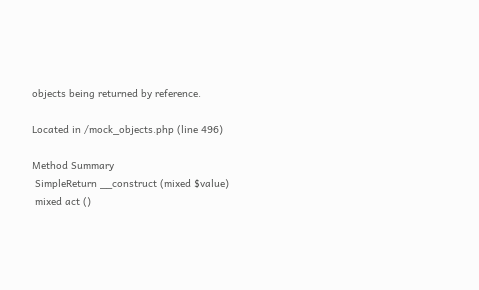objects being returned by reference.

Located in /mock_objects.php (line 496)

Method Summary
 SimpleReturn __construct (mixed $value)
 mixed act ()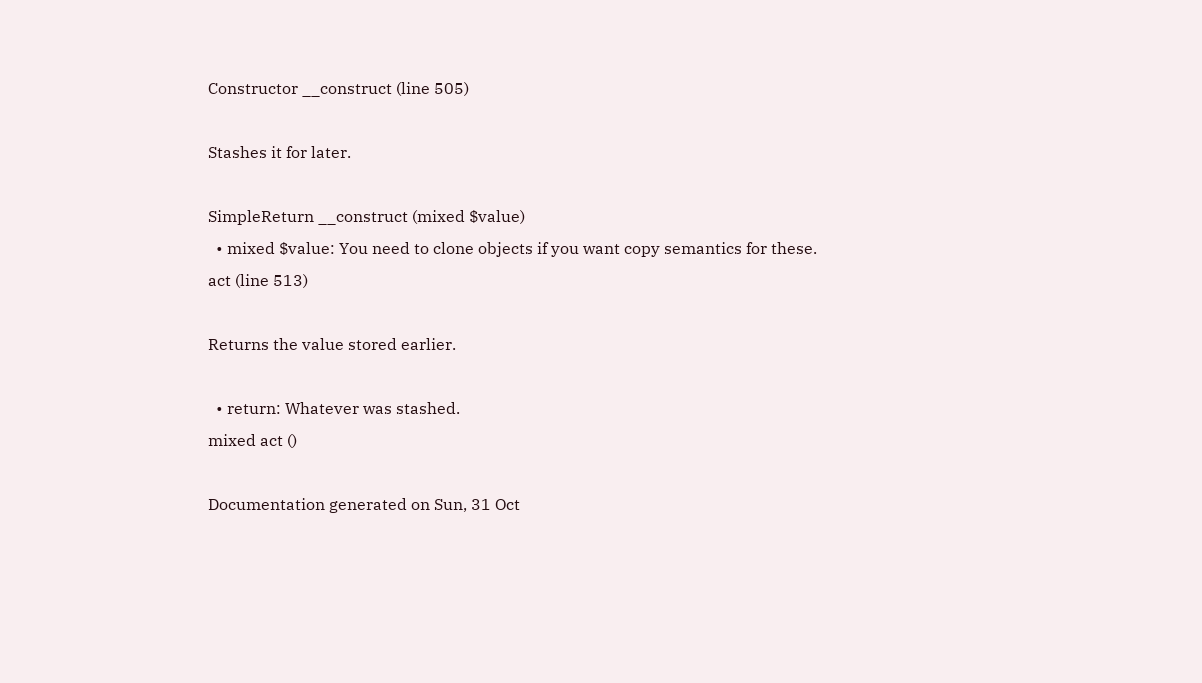Constructor __construct (line 505)

Stashes it for later.

SimpleReturn __construct (mixed $value)
  • mixed $value: You need to clone objects if you want copy semantics for these.
act (line 513)

Returns the value stored earlier.

  • return: Whatever was stashed.
mixed act ()

Documentation generated on Sun, 31 Oct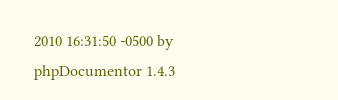2010 16:31:50 -0500 by phpDocumentor 1.4.3